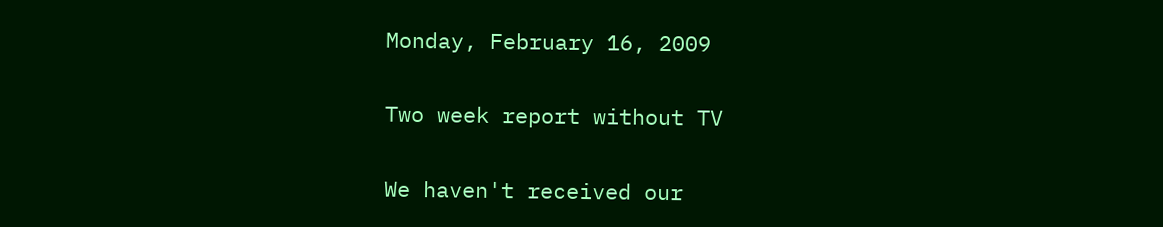Monday, February 16, 2009

Two week report without TV

We haven't received our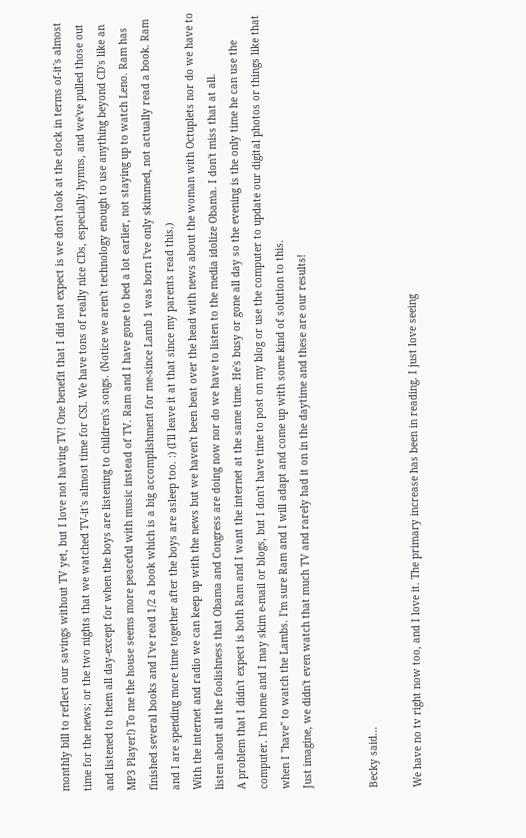monthly bill to reflect our savings without TV yet, but I love not having TV! One benefit that I did not expect is we don't look at the clock in terms of-it's almost time for the news; or the two nights that we watched TV-it's almost time for CSI. We have tons of really nice CDs, especially hymns, and we've pulled those out and listened to them all day-except for when the boys are listening to children's songs. (Notice we aren't technology enough to use anything beyond CD's like an MP3 Player!) To me the house seems more peaceful with music instead of TV. Ram and I have gone to bed a lot earlier, not staying up to watch Leno. Ram has finished several books and I've read 1/2 a book which is a big accomplishment for me-since Lamb 1 was born I've only skimmed, not actually read a book. Ram and I are spending more time together after the boys are asleep too. :) (I'll leave it at that since my parents read this.)
With the internet and radio we can keep up with the news but we haven't been beat over the head with news about the woman with Octuplets nor do we have to listen about all the foolishness that Obama and Congress are doing now nor do we have to listen to the media idolize Obama. I don't miss that at all.
A problem that I didn't expect is both Ram and I want the internet at the same time. He's busy or gone all day so the evening is the only time he can use the computer. I'm home and I may skim e-mail or blogs, but I don't have time to post on my blog or use the computer to update our digital photos or things like that when I "have" to watch the Lambs. I'm sure Ram and I will adapt and come up with some kind of solution to this.
Just imagine, we didn't even watch that much TV and rarely had it on in the daytime and these are our results!


Becky said...

We have no tv right now too, and I love it. The primary increase has been in reading. I just love seeing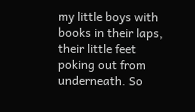my little boys with books in their laps, their little feet poking out from underneath. So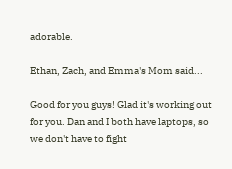adorable.

Ethan, Zach, and Emma's Mom said...

Good for you guys! Glad it's working out for you. Dan and I both have laptops, so we don't have to fight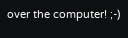over the computer! ;-)